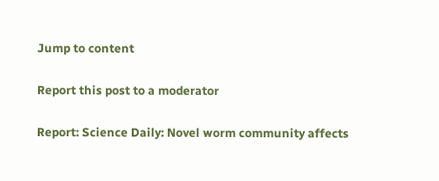Jump to content

Report this post to a moderator

Report: Science Daily: Novel worm community affects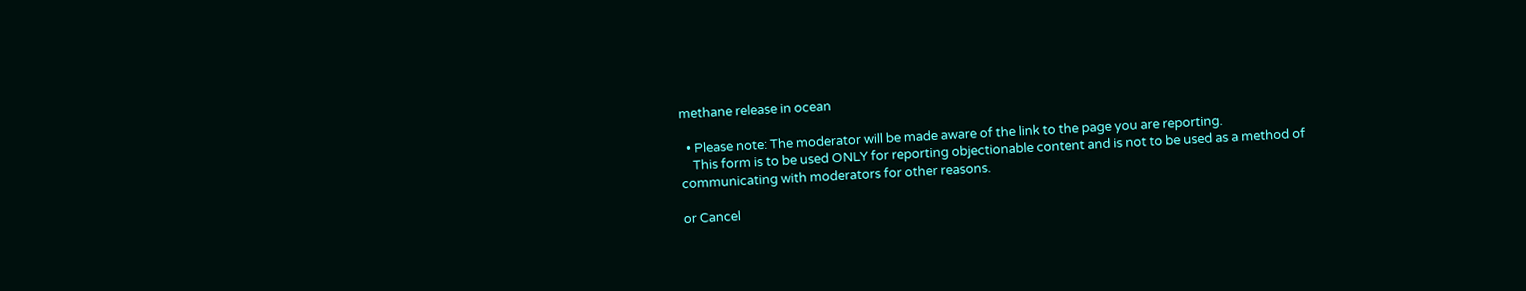methane release in ocean

  • Please note: The moderator will be made aware of the link to the page you are reporting.
    This form is to be used ONLY for reporting objectionable content and is not to be used as a method of communicating with moderators for other reasons.

or Cancel